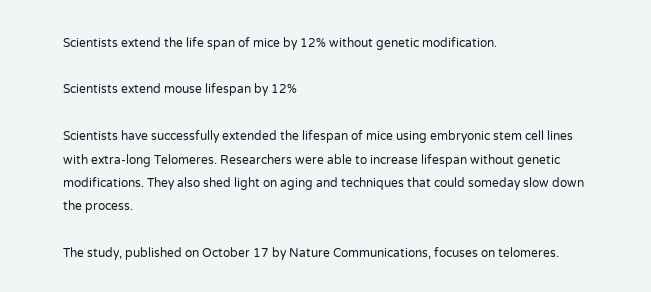Scientists extend the life span of mice by 12% without genetic modification.

Scientists extend mouse lifespan by 12%

Scientists have successfully extended the lifespan of mice using embryonic stem cell lines with extra-long Telomeres. Researchers were able to increase lifespan without genetic modifications. They also shed light on aging and techniques that could someday slow down the process.

The study, published on October 17 by Nature Communications, focuses on telomeres.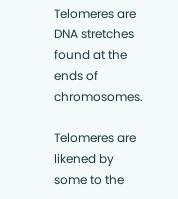Telomeres are DNA stretches found at the ends of chromosomes.

Telomeres are likened by some to the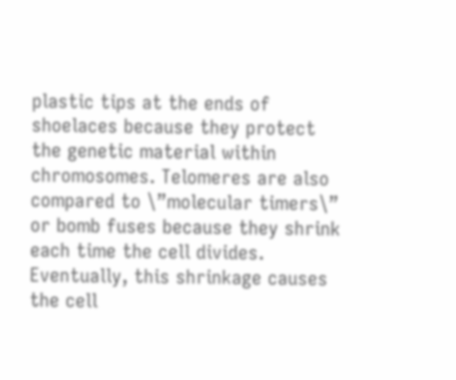plastic tips at the ends of shoelaces because they protect the genetic material within chromosomes. Telomeres are also compared to \”molecular timers\” or bomb fuses because they shrink each time the cell divides. Eventually, this shrinkage causes the cell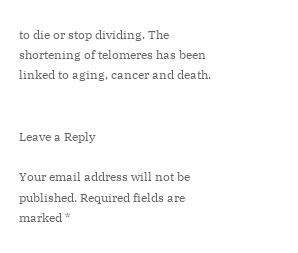to die or stop dividing. The shortening of telomeres has been linked to aging, cancer and death.


Leave a Reply

Your email address will not be published. Required fields are marked *